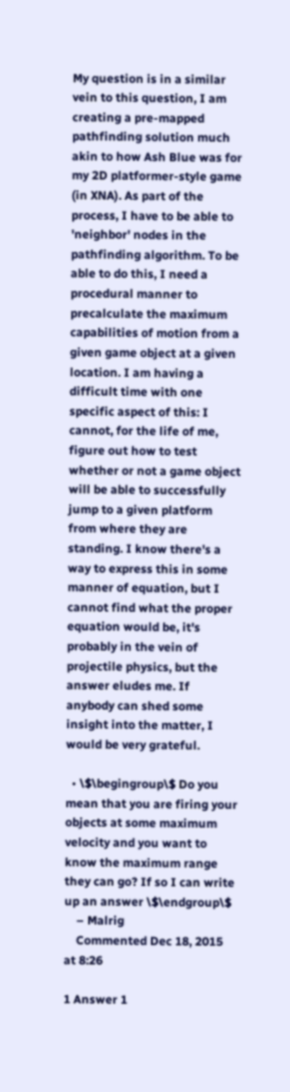My question is in a similar vein to this question, I am creating a pre-mapped pathfinding solution much akin to how Ash Blue was for my 2D platformer-style game (in XNA). As part of the process, I have to be able to 'neighbor' nodes in the pathfinding algorithm. To be able to do this, I need a procedural manner to precalculate the maximum capabilities of motion from a given game object at a given location. I am having a difficult time with one specific aspect of this: I cannot, for the life of me, figure out how to test whether or not a game object will be able to successfully jump to a given platform from where they are standing. I know there's a way to express this in some manner of equation, but I cannot find what the proper equation would be, it's probably in the vein of projectile physics, but the answer eludes me. If anybody can shed some insight into the matter, I would be very grateful.

  • \$\begingroup\$ Do you mean that you are firing your objects at some maximum velocity and you want to know the maximum range they can go? If so I can write up an answer \$\endgroup\$
    – Malrig
    Commented Dec 18, 2015 at 8:26

1 Answer 1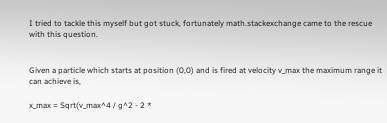I tried to tackle this myself but got stuck, fortunately math.stackexchange came to the rescue with this question.


Given a particle which starts at position (0,0) and is fired at velocity v_max the maximum range it can achieve is,

x_max = Sqrt(v_max^4 / g^2 - 2 *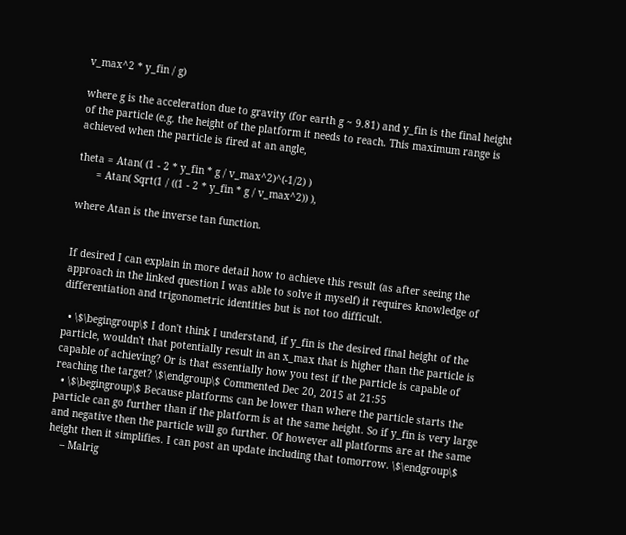v_max^2 * y_fin / g)

where g is the acceleration due to gravity (for earth g ~ 9.81) and y_fin is the final height of the particle (e.g. the height of the platform it needs to reach. This maximum range is achieved when the particle is fired at an angle,

theta = Atan( (1 - 2 * y_fin * g / v_max^2)^(-1/2) )
      = Atan( Sqrt(1 / ((1 - 2 * y_fin * g / v_max^2)) ),

where Atan is the inverse tan function.


If desired I can explain in more detail how to achieve this result (as after seeing the approach in the linked question I was able to solve it myself) it requires knowledge of differentiation and trigonometric identities but is not too difficult.

  • \$\begingroup\$ I don't think I understand, if y_fin is the desired final height of the particle, wouldn't that potentially result in an x_max that is higher than the particle is capable of achieving? Or is that essentially how you test if the particle is capable of reaching the target? \$\endgroup\$ Commented Dec 20, 2015 at 21:55
  • \$\begingroup\$ Because platforms can be lower than where the particle starts the particle can go further than if the platform is at the same height. So if y_fin is very large and negative then the particle will go further. Of however all platforms are at the same height then it simplifies. I can post an update including that tomorrow. \$\endgroup\$
    – Malrig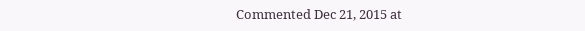Commented Dec 21, 2015 at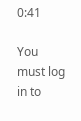0:41

You must log in to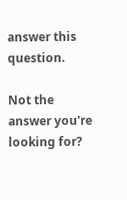answer this question.

Not the answer you're looking for?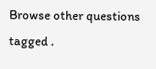Browse other questions tagged .